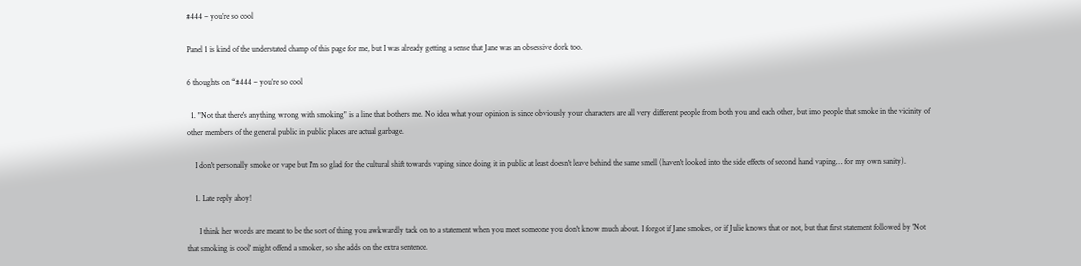#444 – you’re so cool

Panel 1 is kind of the understated champ of this page for me, but I was already getting a sense that Jane was an obsessive dork too.

6 thoughts on “#444 – you’re so cool

  1. "Not that there's anything wrong with smoking" is a line that bothers me. No idea what your opinion is since obviously your characters are all very different people from both you and each other, but imo people that smoke in the vicinity of other members of the general public in public places are actual garbage.

    I don't personally smoke or vape but I'm so glad for the cultural shift towards vaping since doing it in public at least doesn't leave behind the same smell (haven't looked into the side effects of second hand vaping… for my own sanity).

    1. Late reply ahoy!

      I think her words are meant to be the sort of thing you awkwardly tack on to a statement when you meet someone you don't know much about. I forgot if Jane smokes, or if Julie knows that or not, but that first statement followed by 'Not that smoking is cool' might offend a smoker, so she adds on the extra sentence.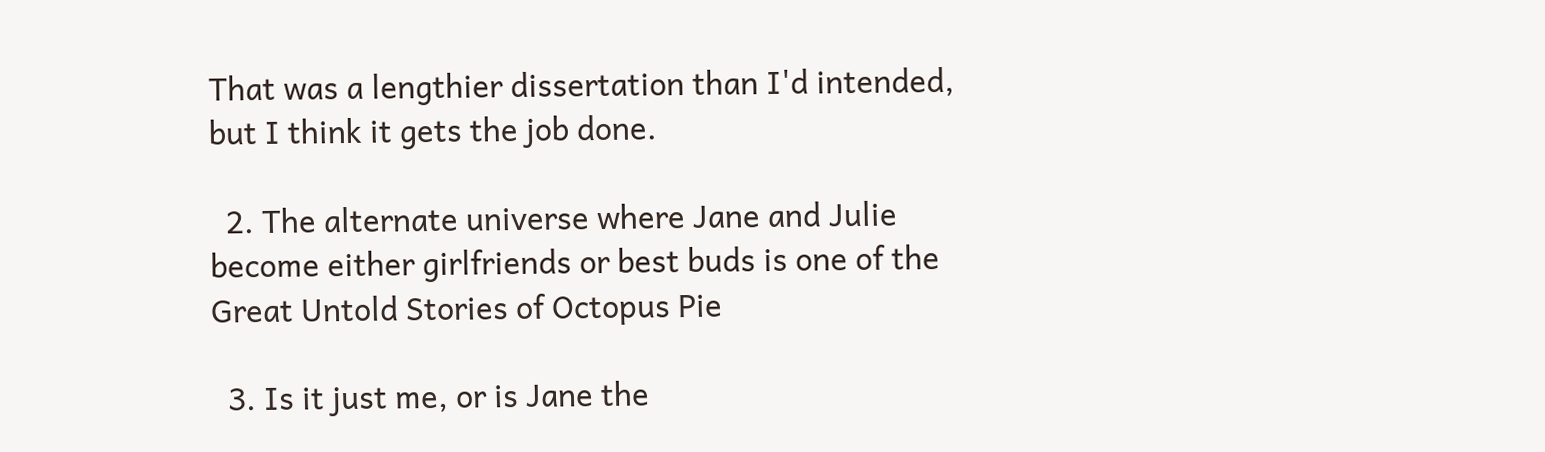That was a lengthier dissertation than I'd intended, but I think it gets the job done.

  2. The alternate universe where Jane and Julie become either girlfriends or best buds is one of the Great Untold Stories of Octopus Pie

  3. Is it just me, or is Jane the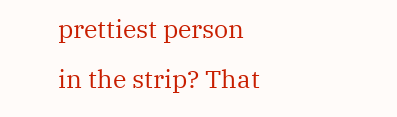prettiest person in the strip? That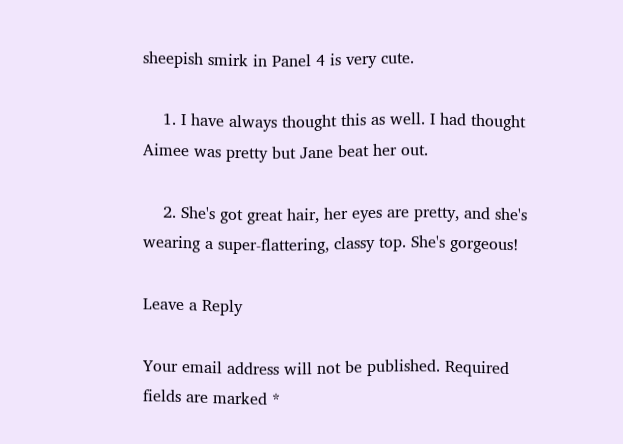sheepish smirk in Panel 4 is very cute.

    1. I have always thought this as well. I had thought Aimee was pretty but Jane beat her out.

    2. She's got great hair, her eyes are pretty, and she's wearing a super-flattering, classy top. She's gorgeous!

Leave a Reply

Your email address will not be published. Required fields are marked *